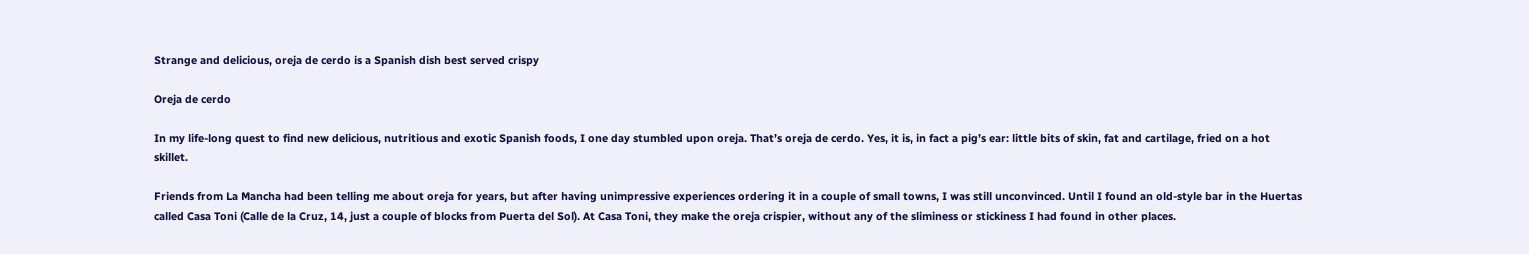Strange and delicious, oreja de cerdo is a Spanish dish best served crispy

Oreja de cerdo

In my life-long quest to find new delicious, nutritious and exotic Spanish foods, I one day stumbled upon oreja. That’s oreja de cerdo. Yes, it is, in fact a pig’s ear: little bits of skin, fat and cartilage, fried on a hot skillet.

Friends from La Mancha had been telling me about oreja for years, but after having unimpressive experiences ordering it in a couple of small towns, I was still unconvinced. Until I found an old-style bar in the Huertas called Casa Toni (Calle de la Cruz, 14, just a couple of blocks from Puerta del Sol). At Casa Toni, they make the oreja crispier, without any of the sliminess or stickiness I had found in other places.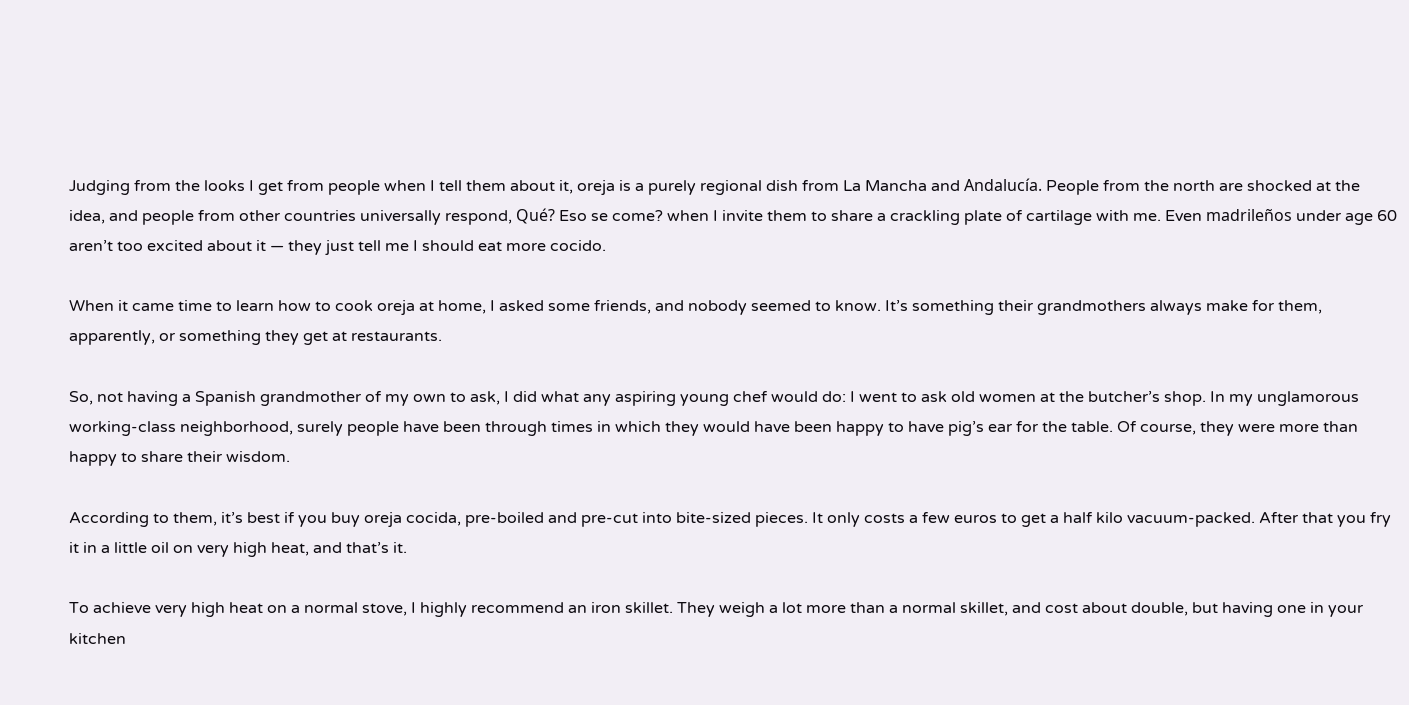Judging from the looks I get from people when I tell them about it, oreja is a purely regional dish from La Mancha and Andalucía. People from the north are shocked at the idea, and people from other countries universally respond, Qué? Eso se come? when I invite them to share a crackling plate of cartilage with me. Even madrileños under age 60 aren’t too excited about it — they just tell me I should eat more cocido.

When it came time to learn how to cook oreja at home, I asked some friends, and nobody seemed to know. It’s something their grandmothers always make for them, apparently, or something they get at restaurants.

So, not having a Spanish grandmother of my own to ask, I did what any aspiring young chef would do: I went to ask old women at the butcher’s shop. In my unglamorous working-class neighborhood, surely people have been through times in which they would have been happy to have pig’s ear for the table. Of course, they were more than happy to share their wisdom.

According to them, it’s best if you buy oreja cocida, pre-boiled and pre-cut into bite-sized pieces. It only costs a few euros to get a half kilo vacuum-packed. After that you fry it in a little oil on very high heat, and that’s it.

To achieve very high heat on a normal stove, I highly recommend an iron skillet. They weigh a lot more than a normal skillet, and cost about double, but having one in your kitchen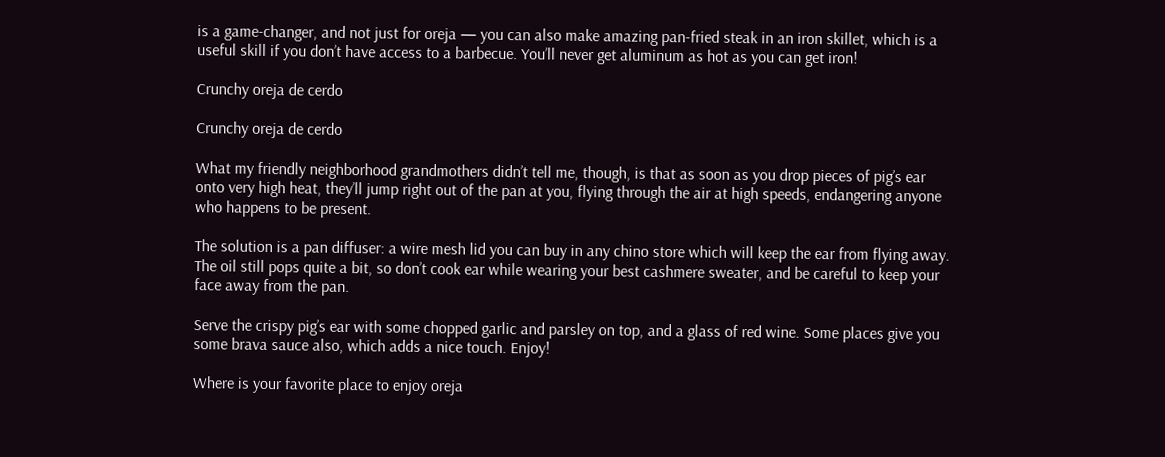is a game-changer, and not just for oreja — you can also make amazing pan-fried steak in an iron skillet, which is a useful skill if you don’t have access to a barbecue. You’ll never get aluminum as hot as you can get iron!

Crunchy oreja de cerdo

Crunchy oreja de cerdo

What my friendly neighborhood grandmothers didn’t tell me, though, is that as soon as you drop pieces of pig’s ear onto very high heat, they’ll jump right out of the pan at you, flying through the air at high speeds, endangering anyone who happens to be present.

The solution is a pan diffuser: a wire mesh lid you can buy in any chino store which will keep the ear from flying away. The oil still pops quite a bit, so don’t cook ear while wearing your best cashmere sweater, and be careful to keep your face away from the pan.

Serve the crispy pig’s ear with some chopped garlic and parsley on top, and a glass of red wine. Some places give you some brava sauce also, which adds a nice touch. Enjoy!

Where is your favorite place to enjoy oreja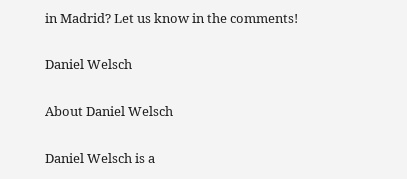in Madrid? Let us know in the comments!

Daniel Welsch

About Daniel Welsch

Daniel Welsch is a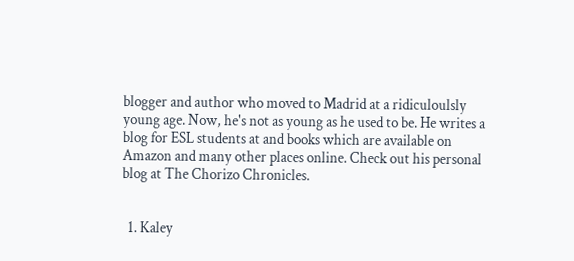blogger and author who moved to Madrid at a ridiculoulsly young age. Now, he's not as young as he used to be. He writes a blog for ESL students at and books which are available on Amazon and many other places online. Check out his personal blog at The Chorizo Chronicles.


  1. Kaley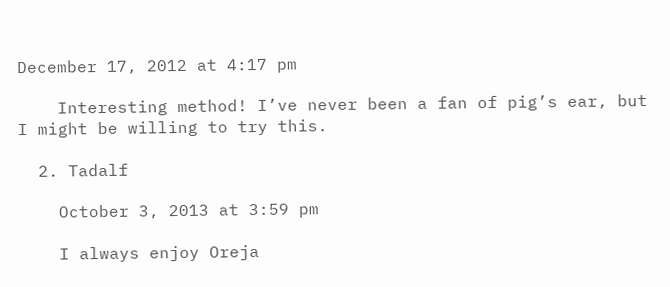December 17, 2012 at 4:17 pm

    Interesting method! I’ve never been a fan of pig’s ear, but I might be willing to try this.

  2. Tadalf

    October 3, 2013 at 3:59 pm

    I always enjoy Oreja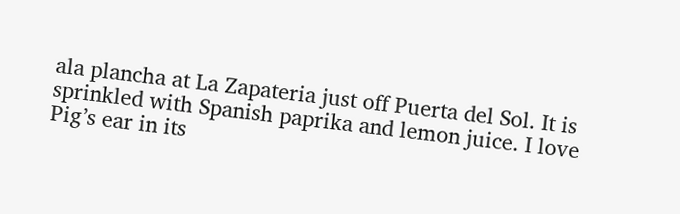ala plancha at La Zapateria just off Puerta del Sol. It is sprinkled with Spanish paprika and lemon juice. I love Pig’s ear in its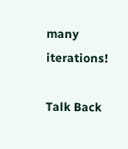many iterations!

Talk Back